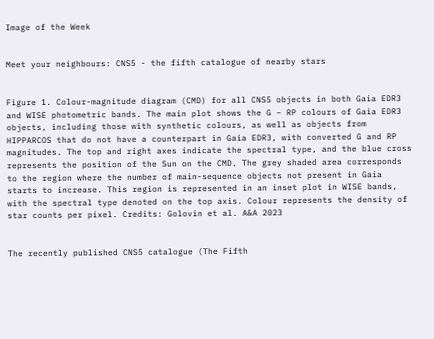Image of the Week


Meet your neighbours: CNS5 - the fifth catalogue of nearby stars


Figure 1. Colour-magnitude diagram (CMD) for all CNS5 objects in both Gaia EDR3 and WISE photometric bands. The main plot shows the G − RP colours of Gaia EDR3 objects, including those with synthetic colours, as well as objects from HIPPARCOS that do not have a counterpart in Gaia EDR3, with converted G and RP magnitudes. The top and right axes indicate the spectral type, and the blue cross represents the position of the Sun on the CMD. The grey shaded area corresponds to the region where the number of main-sequence objects not present in Gaia starts to increase. This region is represented in an inset plot in WISE bands, with the spectral type denoted on the top axis. Colour represents the density of star counts per pixel. Credits: Golovin et al. A&A 2023


The recently published CNS5 catalogue (The Fifth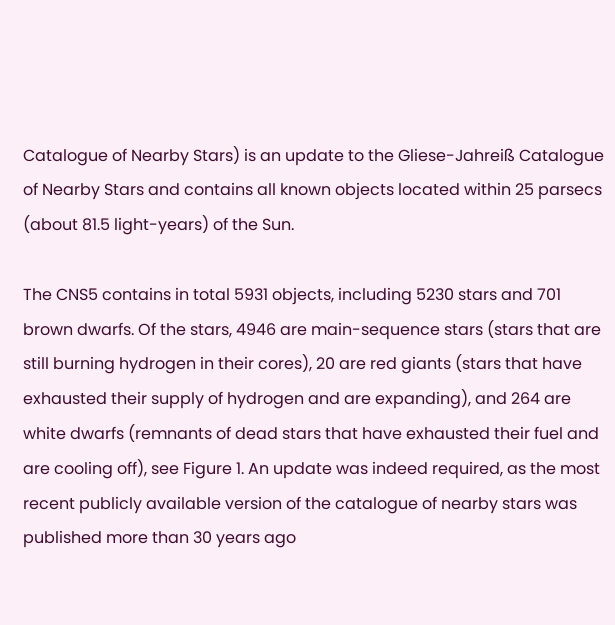Catalogue of Nearby Stars) is an update to the Gliese-Jahreiß Catalogue of Nearby Stars and contains all known objects located within 25 parsecs (about 81.5 light-years) of the Sun.

The CNS5 contains in total 5931 objects, including 5230 stars and 701 brown dwarfs. Of the stars, 4946 are main-sequence stars (stars that are still burning hydrogen in their cores), 20 are red giants (stars that have exhausted their supply of hydrogen and are expanding), and 264 are white dwarfs (remnants of dead stars that have exhausted their fuel and are cooling off), see Figure 1. An update was indeed required, as the most recent publicly available version of the catalogue of nearby stars was published more than 30 years ago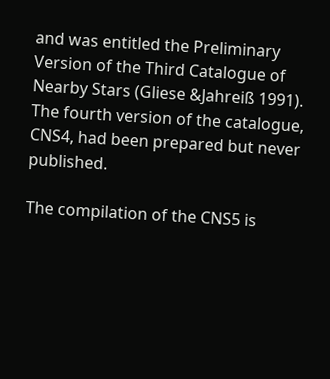and was entitled the Preliminary Version of the Third Catalogue of Nearby Stars (Gliese &Jahreiß 1991). The fourth version of the catalogue, CNS4, had been prepared but never published.

The compilation of the CNS5 is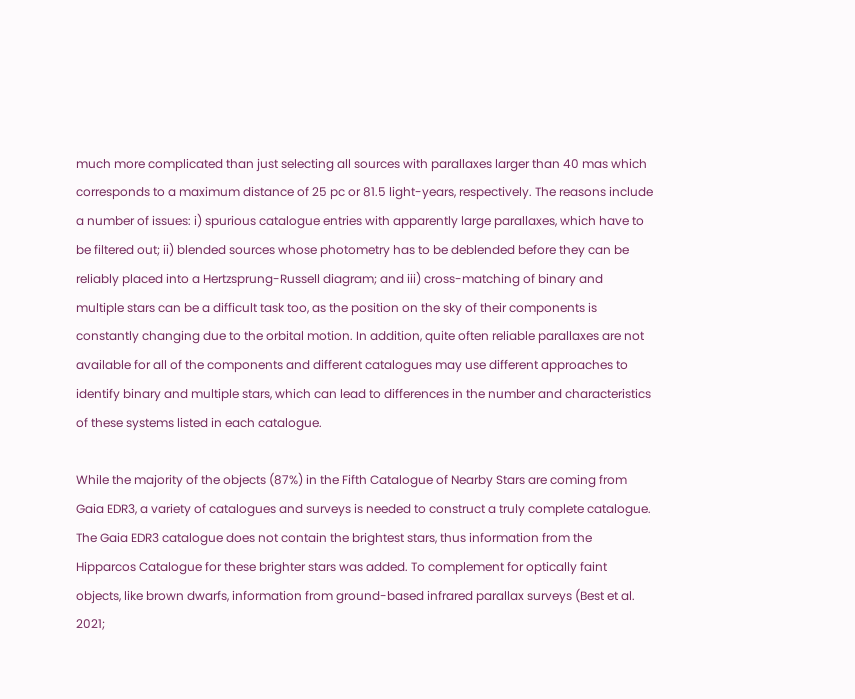much more complicated than just selecting all sources with parallaxes larger than 40 mas which corresponds to a maximum distance of 25 pc or 81.5 light-years, respectively. The reasons include a number of issues: i) spurious catalogue entries with apparently large parallaxes, which have to be filtered out; ii) blended sources whose photometry has to be deblended before they can be reliably placed into a Hertzsprung-Russell diagram; and iii) cross-matching of binary and multiple stars can be a difficult task too, as the position on the sky of their components is constantly changing due to the orbital motion. In addition, quite often reliable parallaxes are not available for all of the components and different catalogues may use different approaches to identify binary and multiple stars, which can lead to differences in the number and characteristics of these systems listed in each catalogue.

While the majority of the objects (87%) in the Fifth Catalogue of Nearby Stars are coming from Gaia EDR3, a variety of catalogues and surveys is needed to construct a truly complete catalogue. The Gaia EDR3 catalogue does not contain the brightest stars, thus information from the Hipparcos Catalogue for these brighter stars was added. To complement for optically faint objects, like brown dwarfs, information from ground-based infrared parallax surveys (Best et al. 2021;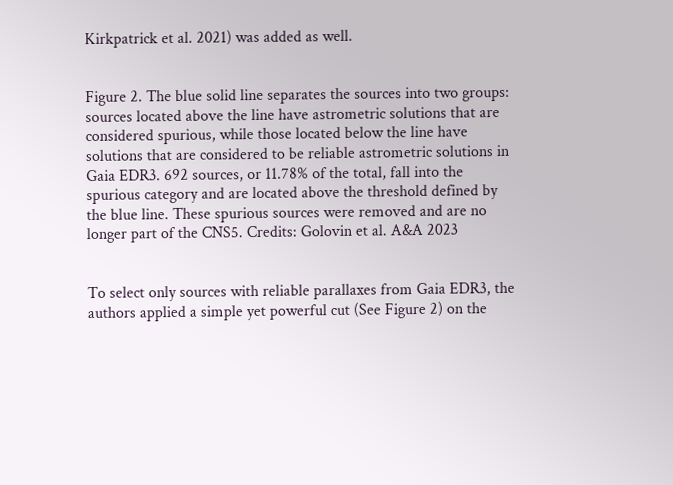Kirkpatrick et al. 2021) was added as well.


Figure 2. The blue solid line separates the sources into two groups: sources located above the line have astrometric solutions that are considered spurious, while those located below the line have solutions that are considered to be reliable astrometric solutions in Gaia EDR3. 692 sources, or 11.78% of the total, fall into the spurious category and are located above the threshold defined by the blue line. These spurious sources were removed and are no longer part of the CNS5. Credits: Golovin et al. A&A 2023


To select only sources with reliable parallaxes from Gaia EDR3, the authors applied a simple yet powerful cut (See Figure 2) on the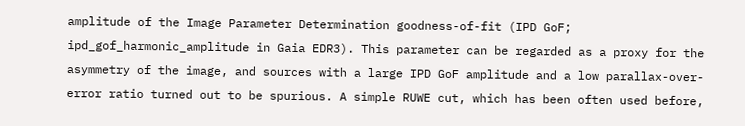amplitude of the Image Parameter Determination goodness-of-fit (IPD GoF; ipd_gof_harmonic_amplitude in Gaia EDR3). This parameter can be regarded as a proxy for the asymmetry of the image, and sources with a large IPD GoF amplitude and a low parallax-over-error ratio turned out to be spurious. A simple RUWE cut, which has been often used before,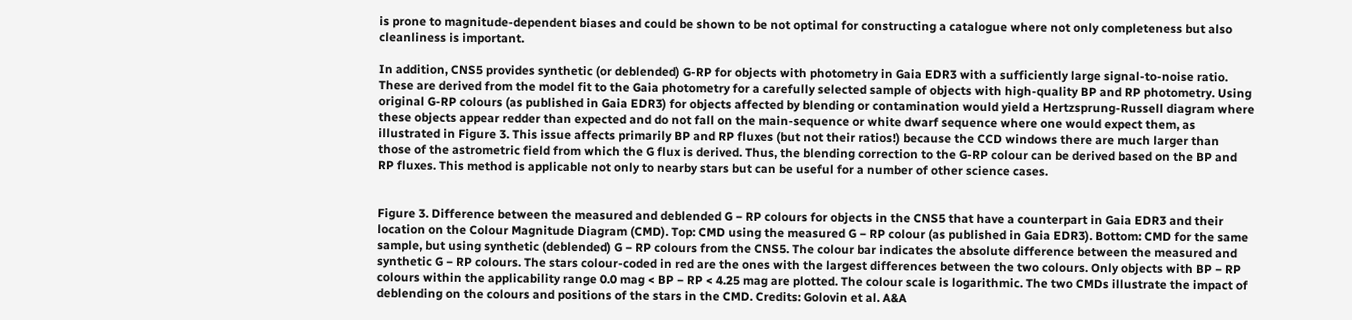is prone to magnitude-dependent biases and could be shown to be not optimal for constructing a catalogue where not only completeness but also cleanliness is important.

In addition, CNS5 provides synthetic (or deblended) G-RP for objects with photometry in Gaia EDR3 with a sufficiently large signal-to-noise ratio. These are derived from the model fit to the Gaia photometry for a carefully selected sample of objects with high-quality BP and RP photometry. Using original G-RP colours (as published in Gaia EDR3) for objects affected by blending or contamination would yield a Hertzsprung-Russell diagram where these objects appear redder than expected and do not fall on the main-sequence or white dwarf sequence where one would expect them, as illustrated in Figure 3. This issue affects primarily BP and RP fluxes (but not their ratios!) because the CCD windows there are much larger than those of the astrometric field from which the G flux is derived. Thus, the blending correction to the G-RP colour can be derived based on the BP and RP fluxes. This method is applicable not only to nearby stars but can be useful for a number of other science cases.


Figure 3. Difference between the measured and deblended G − RP colours for objects in the CNS5 that have a counterpart in Gaia EDR3 and their location on the Colour Magnitude Diagram (CMD). Top: CMD using the measured G − RP colour (as published in Gaia EDR3). Bottom: CMD for the same sample, but using synthetic (deblended) G − RP colours from the CNS5. The colour bar indicates the absolute difference between the measured and synthetic G − RP colours. The stars colour-coded in red are the ones with the largest differences between the two colours. Only objects with BP − RP colours within the applicability range 0.0 mag < BP − RP < 4.25 mag are plotted. The colour scale is logarithmic. The two CMDs illustrate the impact of deblending on the colours and positions of the stars in the CMD. Credits: Golovin et al. A&A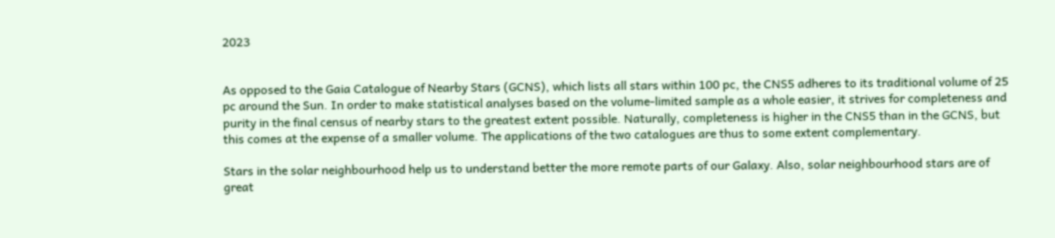2023


As opposed to the Gaia Catalogue of Nearby Stars (GCNS), which lists all stars within 100 pc, the CNS5 adheres to its traditional volume of 25 pc around the Sun. In order to make statistical analyses based on the volume-limited sample as a whole easier, it strives for completeness and purity in the final census of nearby stars to the greatest extent possible. Naturally, completeness is higher in the CNS5 than in the GCNS, but this comes at the expense of a smaller volume. The applications of the two catalogues are thus to some extent complementary.

Stars in the solar neighbourhood help us to understand better the more remote parts of our Galaxy. Also, solar neighbourhood stars are of great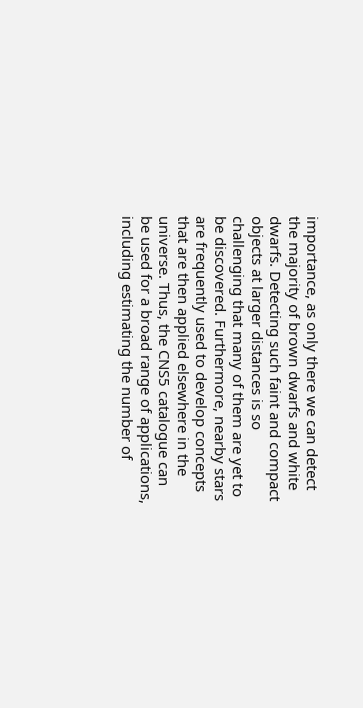importance, as only there we can detect the majority of brown dwarfs and white dwarfs. Detecting such faint and compact objects at larger distances is so challenging that many of them are yet to be discovered. Furthermore, nearby stars are frequently used to develop concepts that are then applied elsewhere in the universe. Thus, the CNS5 catalogue can be used for a broad range of applications, including estimating the number of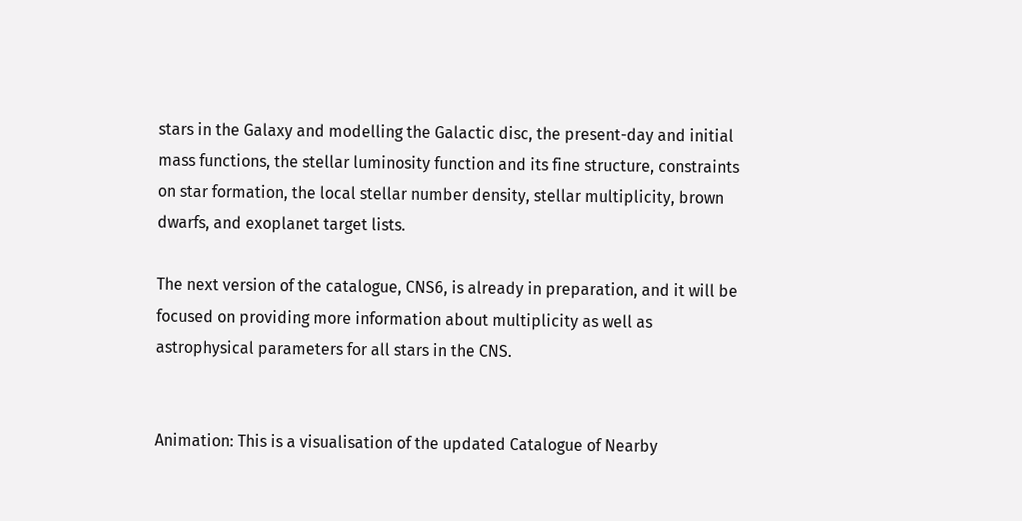stars in the Galaxy and modelling the Galactic disc, the present-day and initial mass functions, the stellar luminosity function and its fine structure, constraints on star formation, the local stellar number density, stellar multiplicity, brown dwarfs, and exoplanet target lists.

The next version of the catalogue, CNS6, is already in preparation, and it will be focused on providing more information about multiplicity as well as astrophysical parameters for all stars in the CNS.


Animation: This is a visualisation of the updated Catalogue of Nearby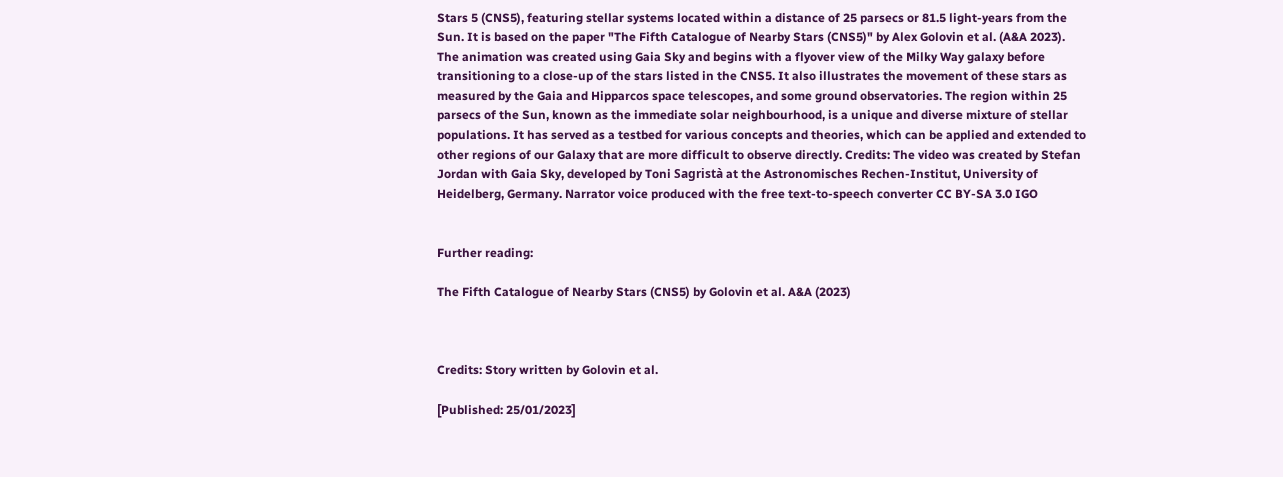Stars 5 (CNS5), featuring stellar systems located within a distance of 25 parsecs or 81.5 light-years from the Sun. It is based on the paper "The Fifth Catalogue of Nearby Stars (CNS5)" by Alex Golovin et al. (A&A 2023). The animation was created using Gaia Sky and begins with a flyover view of the Milky Way galaxy before transitioning to a close-up of the stars listed in the CNS5. It also illustrates the movement of these stars as measured by the Gaia and Hipparcos space telescopes, and some ground observatories. The region within 25 parsecs of the Sun, known as the immediate solar neighbourhood, is a unique and diverse mixture of stellar populations. It has served as a testbed for various concepts and theories, which can be applied and extended to other regions of our Galaxy that are more difficult to observe directly. Credits: The video was created by Stefan Jordan with Gaia Sky, developed by Toni Sagristà at the Astronomisches Rechen-Institut, University of Heidelberg, Germany. Narrator voice produced with the free text-to-speech converter CC BY-SA 3.0 IGO


Further reading:

The Fifth Catalogue of Nearby Stars (CNS5) by Golovin et al. A&A (2023)



Credits: Story written by Golovin et al.

[Published: 25/01/2023]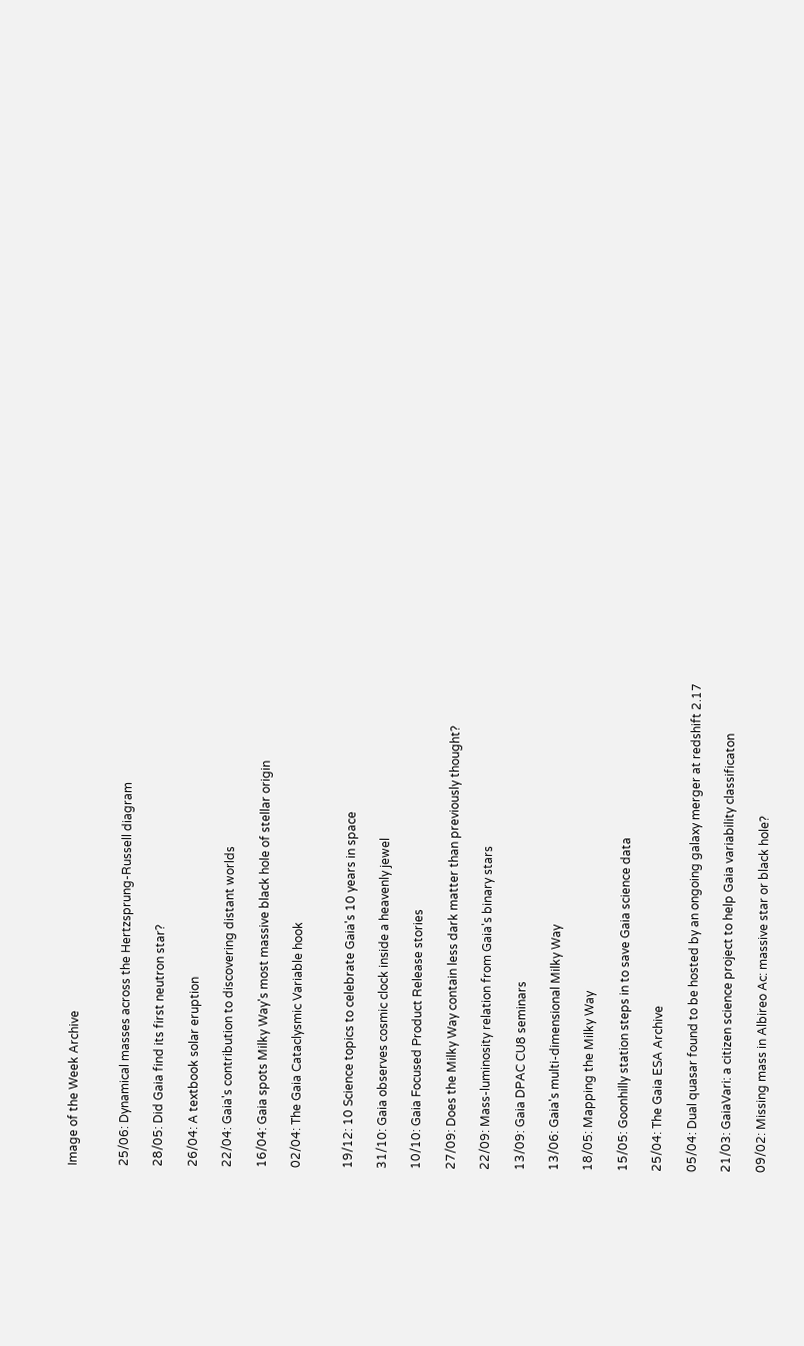Image of the Week Archive


25/06: Dynamical masses across the Hertzsprung-Russell diagram

28/05: Did Gaia find its first neutron star?

26/04: A textbook solar eruption

22/04: Gaia's contribution to discovering distant worlds

16/04: Gaia spots Milky Way's most massive black hole of stellar origin

02/04: The Gaia Cataclysmic Variable hook


19/12: 10 Science topics to celebrate Gaia's 10 years in space

31/10: Gaia observes cosmic clock inside a heavenly jewel

10/10: Gaia Focused Product Release stories

27/09: Does the Milky Way contain less dark matter than previously thought?

22/09: Mass-luminosity relation from Gaia's binary stars

13/09: Gaia DPAC CU8 seminars

13/06: Gaia's multi-dimensional Milky Way

18/05: Mapping the Milky Way

15/05: Goonhilly station steps in to save Gaia science data

25/04: The Gaia ESA Archive

05/04: Dual quasar found to be hosted by an ongoing galaxy merger at redshift 2.17

21/03: GaiaVari: a citizen science project to help Gaia variability classificaton

09/02: Missing mass in Albireo Ac: massive star or black hole?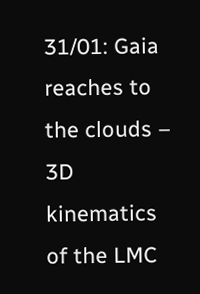31/01: Gaia reaches to the clouds – 3D kinematics of the LMC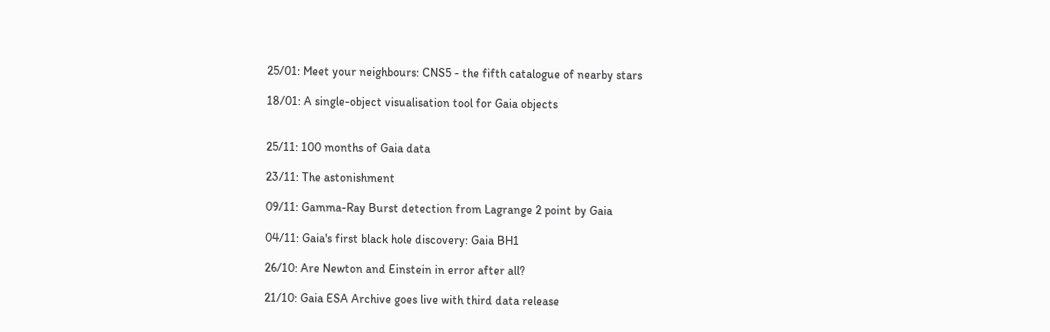25/01: Meet your neighbours: CNS5 - the fifth catalogue of nearby stars

18/01: A single-object visualisation tool for Gaia objects


25/11: 100 months of Gaia data

23/11: The astonishment

09/11: Gamma-Ray Burst detection from Lagrange 2 point by Gaia

04/11: Gaia's first black hole discovery: Gaia BH1

26/10: Are Newton and Einstein in error after all?

21/10: Gaia ESA Archive goes live with third data release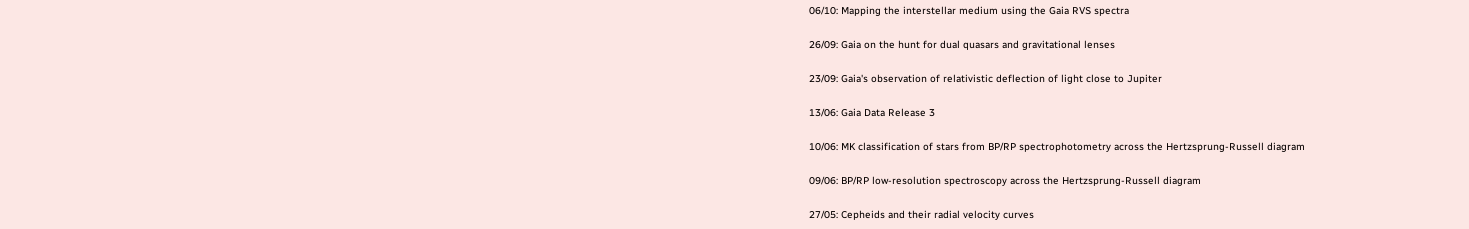06/10: Mapping the interstellar medium using the Gaia RVS spectra

26/09: Gaia on the hunt for dual quasars and gravitational lenses

23/09: Gaia's observation of relativistic deflection of light close to Jupiter

13/06: Gaia Data Release 3

10/06: MK classification of stars from BP/RP spectrophotometry across the Hertzsprung-Russell diagram

09/06: BP/RP low-resolution spectroscopy across the Hertzsprung-Russell diagram

27/05: Cepheids and their radial velocity curves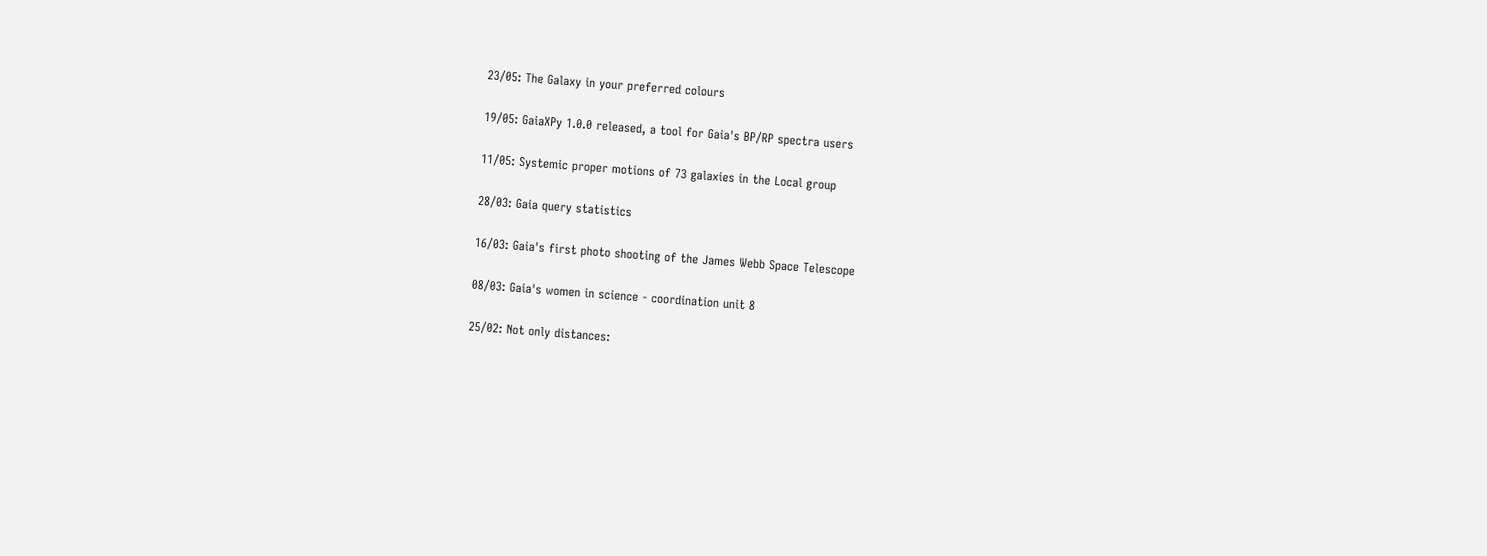23/05: The Galaxy in your preferred colours

19/05: GaiaXPy 1.0.0 released, a tool for Gaia's BP/RP spectra users

11/05: Systemic proper motions of 73 galaxies in the Local group

28/03: Gaia query statistics

16/03: Gaia's first photo shooting of the James Webb Space Telescope

08/03: Gaia's women in science - coordination unit 8

25/02: Not only distances: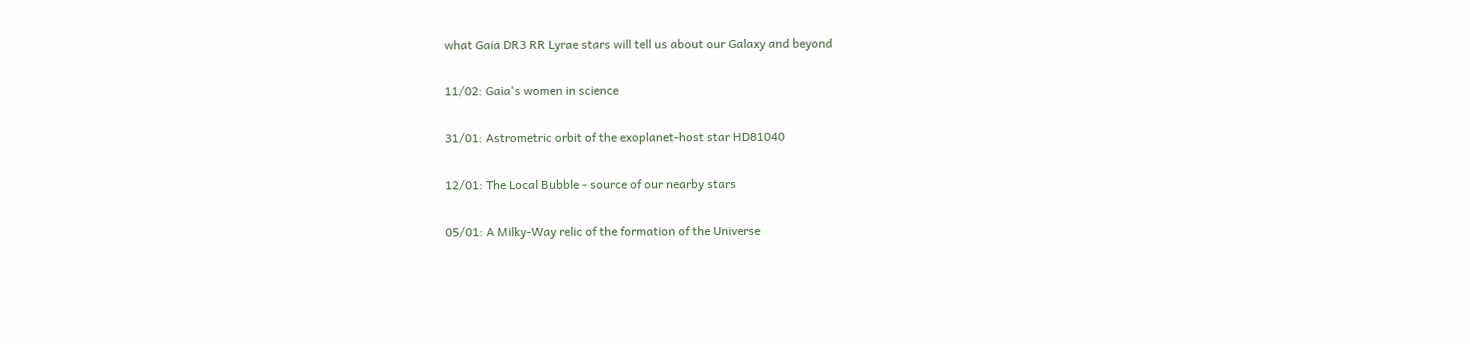what Gaia DR3 RR Lyrae stars will tell us about our Galaxy and beyond

11/02: Gaia's women in science

31/01: Astrometric orbit of the exoplanet-host star HD81040

12/01: The Local Bubble - source of our nearby stars

05/01: A Milky-Way relic of the formation of the Universe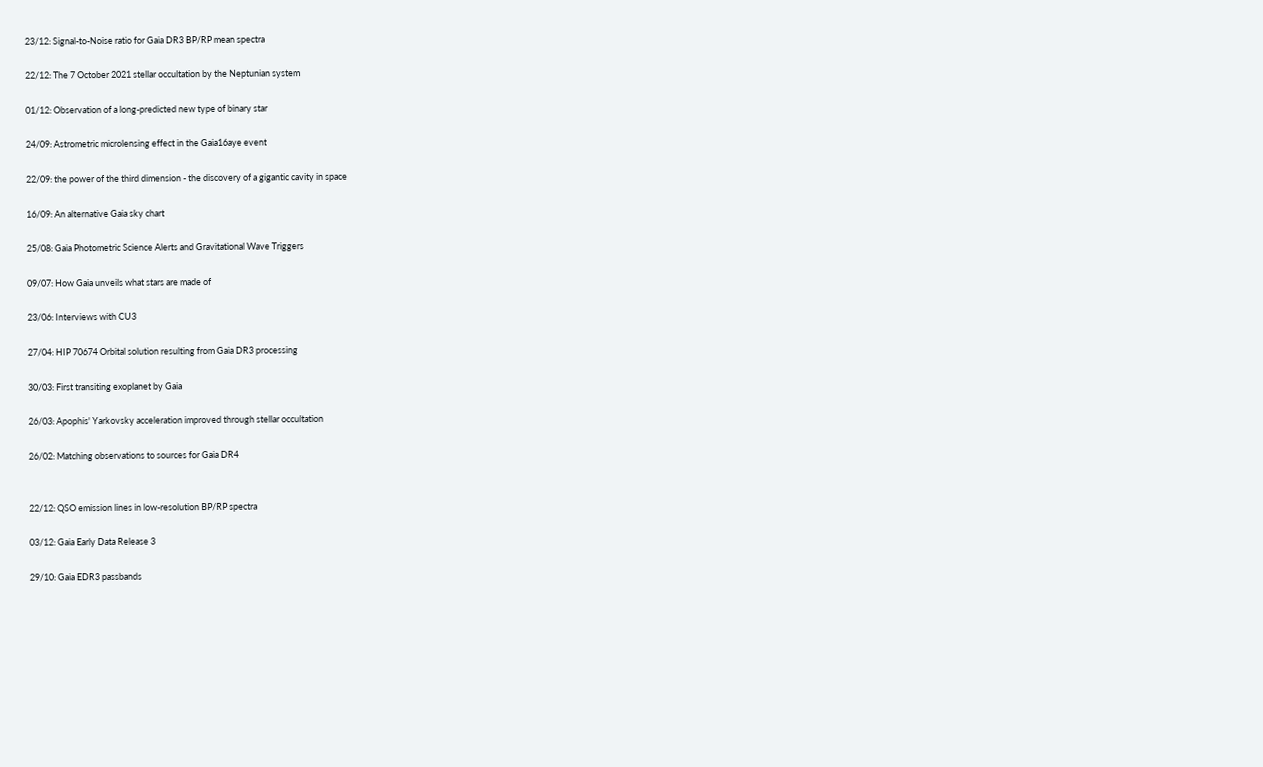23/12: Signal-to-Noise ratio for Gaia DR3 BP/RP mean spectra

22/12: The 7 October 2021 stellar occultation by the Neptunian system

01/12: Observation of a long-predicted new type of binary star

24/09: Astrometric microlensing effect in the Gaia16aye event

22/09: the power of the third dimension - the discovery of a gigantic cavity in space

16/09: An alternative Gaia sky chart

25/08: Gaia Photometric Science Alerts and Gravitational Wave Triggers

09/07: How Gaia unveils what stars are made of

23/06: Interviews with CU3

27/04: HIP 70674 Orbital solution resulting from Gaia DR3 processing

30/03: First transiting exoplanet by Gaia

26/03: Apophis' Yarkovsky acceleration improved through stellar occultation

26/02: Matching observations to sources for Gaia DR4


22/12: QSO emission lines in low-resolution BP/RP spectra

03/12: Gaia Early Data Release 3

29/10: Gaia EDR3 passbands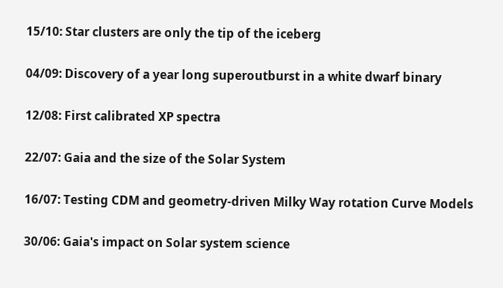15/10: Star clusters are only the tip of the iceberg

04/09: Discovery of a year long superoutburst in a white dwarf binary

12/08: First calibrated XP spectra

22/07: Gaia and the size of the Solar System

16/07: Testing CDM and geometry-driven Milky Way rotation Curve Models

30/06: Gaia's impact on Solar system science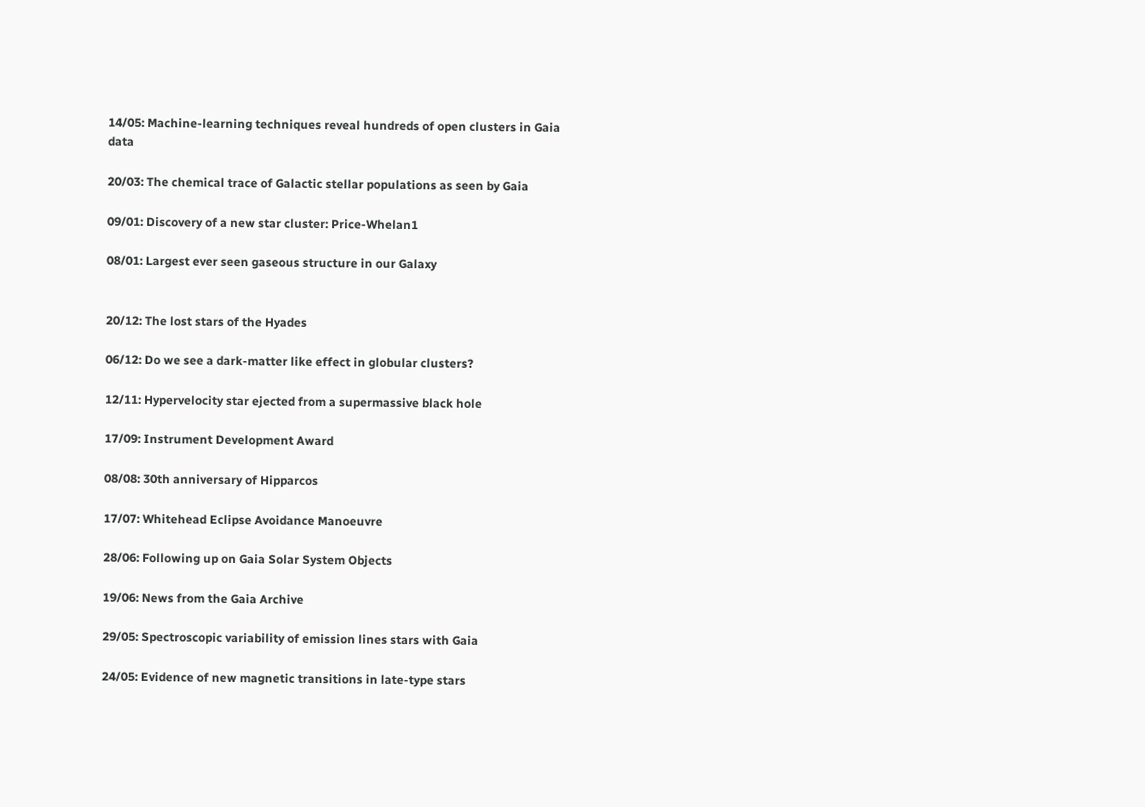14/05: Machine-learning techniques reveal hundreds of open clusters in Gaia data

20/03: The chemical trace of Galactic stellar populations as seen by Gaia

09/01: Discovery of a new star cluster: Price-Whelan1

08/01: Largest ever seen gaseous structure in our Galaxy


20/12: The lost stars of the Hyades

06/12: Do we see a dark-matter like effect in globular clusters?

12/11: Hypervelocity star ejected from a supermassive black hole

17/09: Instrument Development Award

08/08: 30th anniversary of Hipparcos

17/07: Whitehead Eclipse Avoidance Manoeuvre

28/06: Following up on Gaia Solar System Objects

19/06: News from the Gaia Archive

29/05: Spectroscopic variability of emission lines stars with Gaia

24/05: Evidence of new magnetic transitions in late-type stars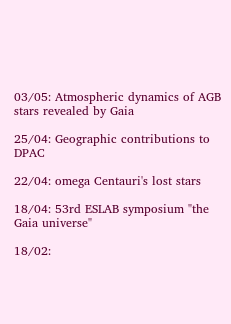03/05: Atmospheric dynamics of AGB stars revealed by Gaia

25/04: Geographic contributions to DPAC

22/04: omega Centauri's lost stars

18/04: 53rd ESLAB symposium "the Gaia universe"

18/02: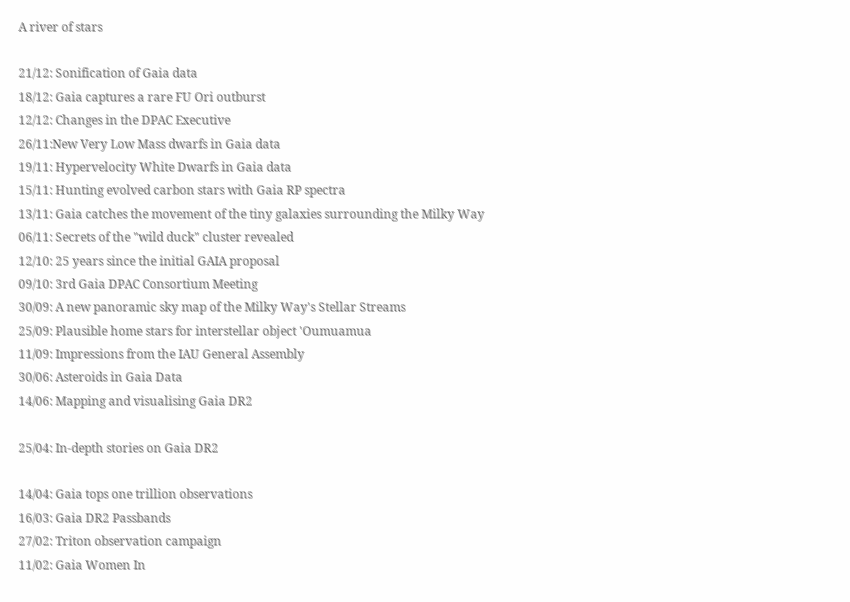A river of stars

21/12: Sonification of Gaia data
18/12: Gaia captures a rare FU Ori outburst
12/12: Changes in the DPAC Executive
26/11:New Very Low Mass dwarfs in Gaia data
19/11: Hypervelocity White Dwarfs in Gaia data
15/11: Hunting evolved carbon stars with Gaia RP spectra
13/11: Gaia catches the movement of the tiny galaxies surrounding the Milky Way
06/11: Secrets of the "wild duck" cluster revealed
12/10: 25 years since the initial GAIA proposal
09/10: 3rd Gaia DPAC Consortium Meeting
30/09: A new panoramic sky map of the Milky Way's Stellar Streams
25/09: Plausible home stars for interstellar object 'Oumuamua
11/09: Impressions from the IAU General Assembly
30/06: Asteroids in Gaia Data
14/06: Mapping and visualising Gaia DR2

25/04: In-depth stories on Gaia DR2

14/04: Gaia tops one trillion observations
16/03: Gaia DR2 Passbands
27/02: Triton observation campaign
11/02: Gaia Women In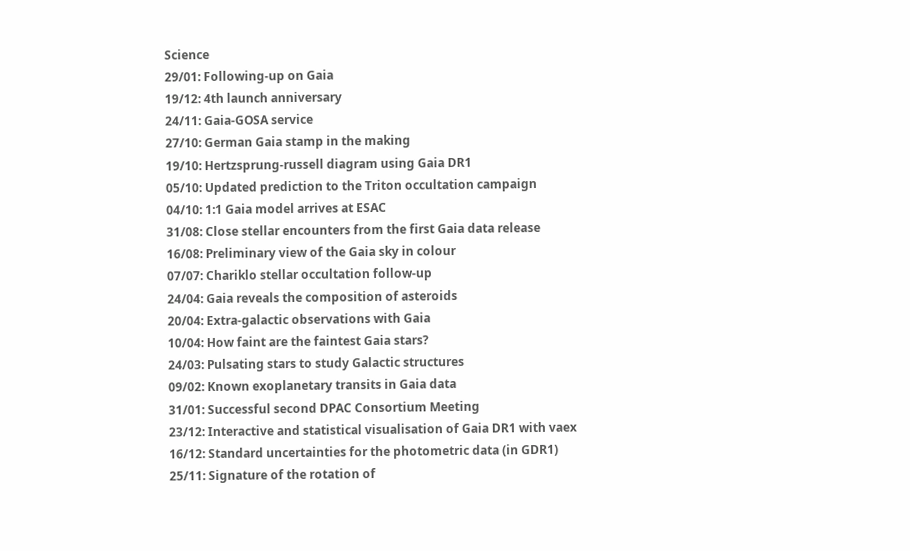Science
29/01: Following-up on Gaia
19/12: 4th launch anniversary
24/11: Gaia-GOSA service
27/10: German Gaia stamp in the making
19/10: Hertzsprung-russell diagram using Gaia DR1
05/10: Updated prediction to the Triton occultation campaign
04/10: 1:1 Gaia model arrives at ESAC
31/08: Close stellar encounters from the first Gaia data release
16/08: Preliminary view of the Gaia sky in colour
07/07: Chariklo stellar occultation follow-up
24/04: Gaia reveals the composition of asteroids
20/04: Extra-galactic observations with Gaia
10/04: How faint are the faintest Gaia stars?
24/03: Pulsating stars to study Galactic structures
09/02: Known exoplanetary transits in Gaia data
31/01: Successful second DPAC Consortium Meeting
23/12: Interactive and statistical visualisation of Gaia DR1 with vaex
16/12: Standard uncertainties for the photometric data (in GDR1)
25/11: Signature of the rotation of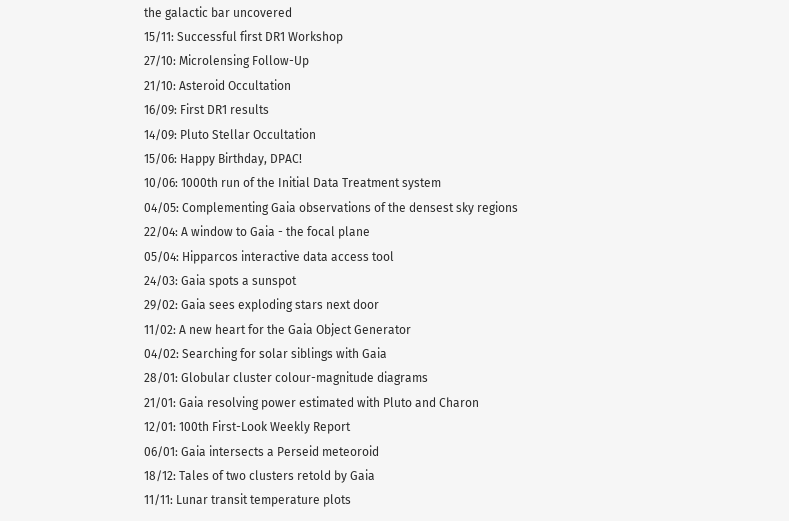the galactic bar uncovered
15/11: Successful first DR1 Workshop
27/10: Microlensing Follow-Up
21/10: Asteroid Occultation
16/09: First DR1 results
14/09: Pluto Stellar Occultation
15/06: Happy Birthday, DPAC!
10/06: 1000th run of the Initial Data Treatment system
04/05: Complementing Gaia observations of the densest sky regions
22/04: A window to Gaia - the focal plane
05/04: Hipparcos interactive data access tool
24/03: Gaia spots a sunspot
29/02: Gaia sees exploding stars next door
11/02: A new heart for the Gaia Object Generator
04/02: Searching for solar siblings with Gaia
28/01: Globular cluster colour-magnitude diagrams
21/01: Gaia resolving power estimated with Pluto and Charon
12/01: 100th First-Look Weekly Report
06/01: Gaia intersects a Perseid meteoroid
18/12: Tales of two clusters retold by Gaia
11/11: Lunar transit temperature plots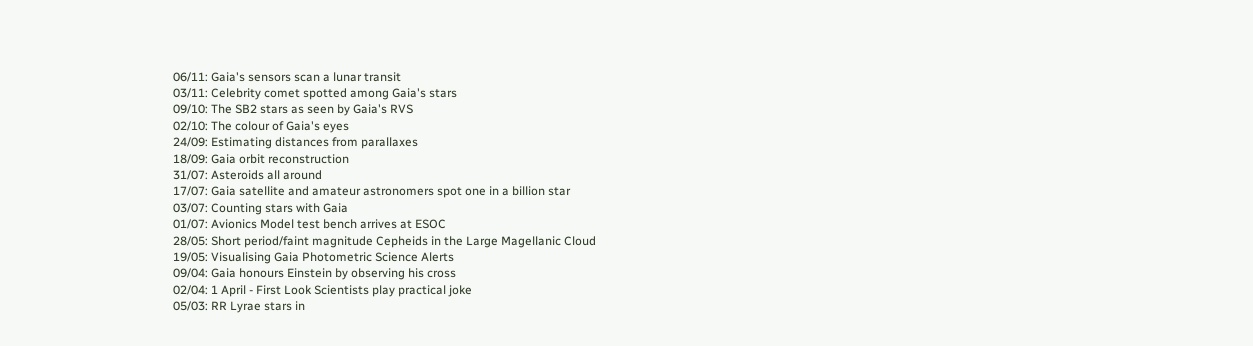06/11: Gaia's sensors scan a lunar transit
03/11: Celebrity comet spotted among Gaia's stars
09/10: The SB2 stars as seen by Gaia's RVS
02/10: The colour of Gaia's eyes
24/09: Estimating distances from parallaxes
18/09: Gaia orbit reconstruction
31/07: Asteroids all around
17/07: Gaia satellite and amateur astronomers spot one in a billion star
03/07: Counting stars with Gaia
01/07: Avionics Model test bench arrives at ESOC
28/05: Short period/faint magnitude Cepheids in the Large Magellanic Cloud
19/05: Visualising Gaia Photometric Science Alerts
09/04: Gaia honours Einstein by observing his cross
02/04: 1 April - First Look Scientists play practical joke
05/03: RR Lyrae stars in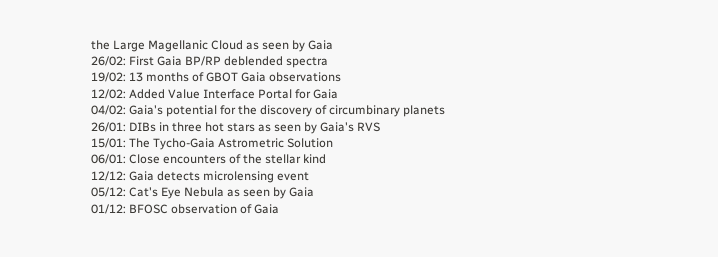the Large Magellanic Cloud as seen by Gaia
26/02: First Gaia BP/RP deblended spectra
19/02: 13 months of GBOT Gaia observations
12/02: Added Value Interface Portal for Gaia
04/02: Gaia's potential for the discovery of circumbinary planets
26/01: DIBs in three hot stars as seen by Gaia's RVS
15/01: The Tycho-Gaia Astrometric Solution
06/01: Close encounters of the stellar kind
12/12: Gaia detects microlensing event
05/12: Cat's Eye Nebula as seen by Gaia
01/12: BFOSC observation of Gaia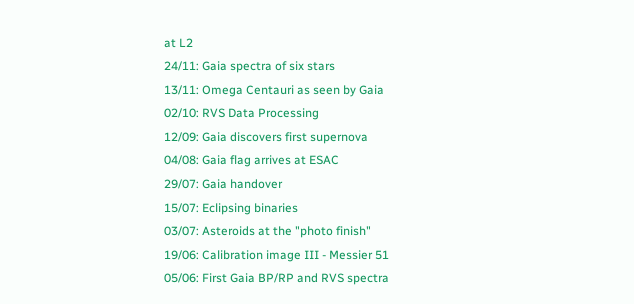at L2
24/11: Gaia spectra of six stars
13/11: Omega Centauri as seen by Gaia
02/10: RVS Data Processing
12/09: Gaia discovers first supernova
04/08: Gaia flag arrives at ESAC
29/07: Gaia handover
15/07: Eclipsing binaries
03/07: Asteroids at the "photo finish"
19/06: Calibration image III - Messier 51
05/06: First Gaia BP/RP and RVS spectra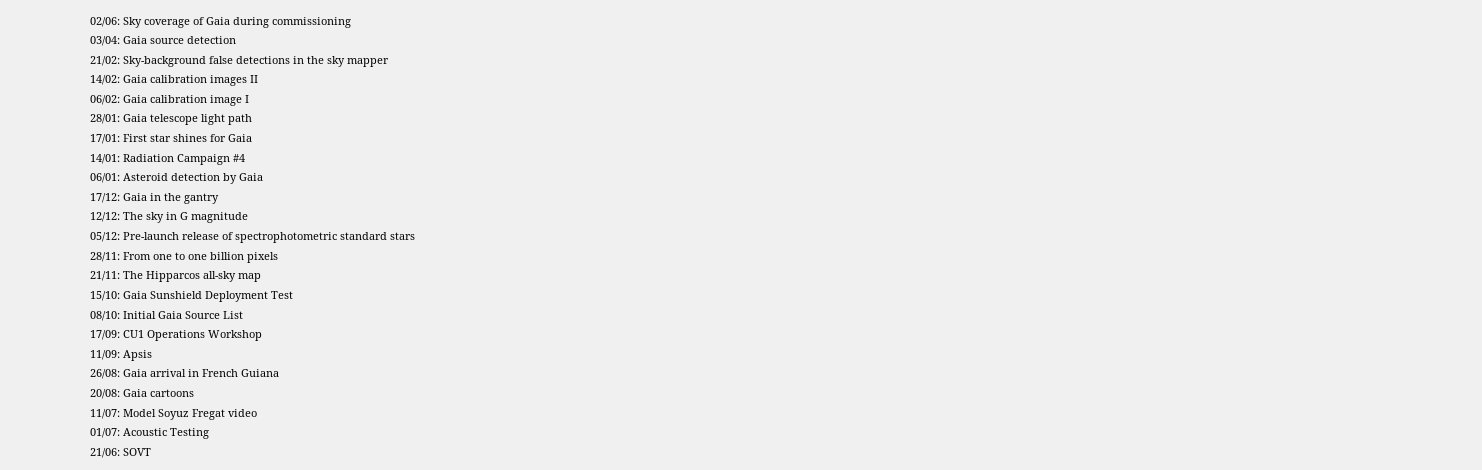02/06: Sky coverage of Gaia during commissioning
03/04: Gaia source detection
21/02: Sky-background false detections in the sky mapper
14/02: Gaia calibration images II
06/02: Gaia calibration image I
28/01: Gaia telescope light path
17/01: First star shines for Gaia
14/01: Radiation Campaign #4
06/01: Asteroid detection by Gaia
17/12: Gaia in the gantry
12/12: The sky in G magnitude
05/12: Pre-launch release of spectrophotometric standard stars
28/11: From one to one billion pixels
21/11: The Hipparcos all-sky map
15/10: Gaia Sunshield Deployment Test
08/10: Initial Gaia Source List
17/09: CU1 Operations Workshop
11/09: Apsis
26/08: Gaia arrival in French Guiana
20/08: Gaia cartoons
11/07: Model Soyuz Fregat video
01/07: Acoustic Testing
21/06: SOVT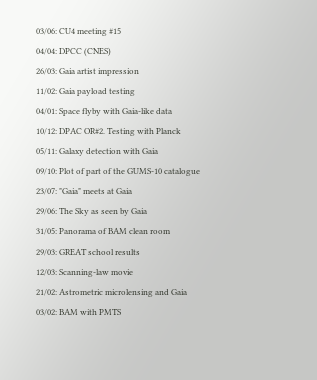03/06: CU4 meeting #15
04/04: DPCC (CNES)
26/03: Gaia artist impression
11/02: Gaia payload testing
04/01: Space flyby with Gaia-like data
10/12: DPAC OR#2. Testing with Planck
05/11: Galaxy detection with Gaia
09/10: Plot of part of the GUMS-10 catalogue
23/07: "Gaia" meets at Gaia
29/06: The Sky as seen by Gaia
31/05: Panorama of BAM clean room
29/03: GREAT school results
12/03: Scanning-law movie
21/02: Astrometric microlensing and Gaia
03/02: BAM with PMTS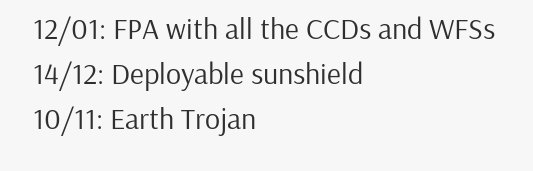12/01: FPA with all the CCDs and WFSs
14/12: Deployable sunshield
10/11: Earth Trojan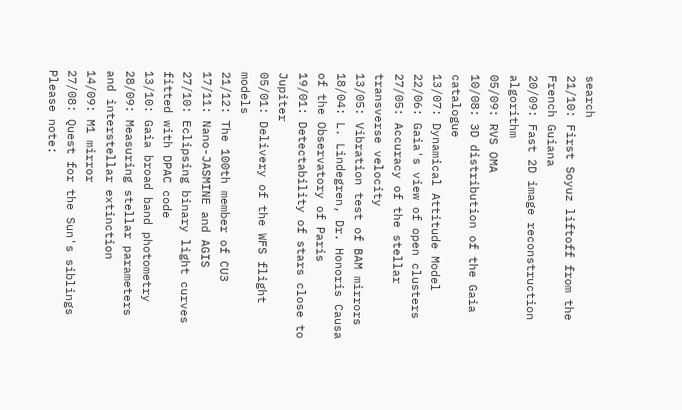search
21/10: First Soyuz liftoff from the French Guiana
20/09: Fast 2D image reconstruction algorithm
05/09: RVS OMA
10/08: 3D distribution of the Gaia catalogue
13/07: Dynamical Attitude Model
22/06: Gaia's view of open clusters
27/05: Accuracy of the stellar transverse velocity
13/05: Vibration test of BAM mirrors
18/04: L. Lindegren, Dr. Honoris Causa of the Observatory of Paris
19/01: Detectability of stars close to Jupiter
05/01: Delivery of the WFS flight models
21/12: The 100th member of CU3
17/11: Nano-JASMINE and AGIS
27/10: Eclipsing binary light curves fitted with DPAC code
13/10: Gaia broad band photometry
28/09: Measuring stellar parameters and interstellar extinction
14/09: M1 mirror
27/08: Quest for the Sun's siblings
Please note: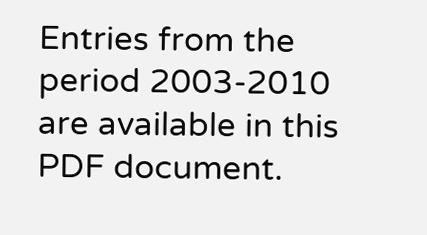Entries from the period 2003-2010 are available in this PDF document.